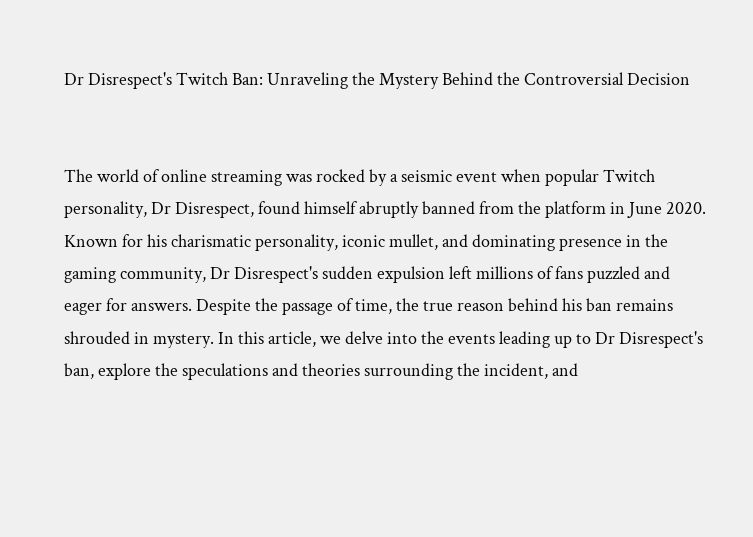Dr Disrespect's Twitch Ban: Unraveling the Mystery Behind the Controversial Decision


The world of online streaming was rocked by a seismic event when popular Twitch personality, Dr Disrespect, found himself abruptly banned from the platform in June 2020. Known for his charismatic personality, iconic mullet, and dominating presence in the gaming community, Dr Disrespect's sudden expulsion left millions of fans puzzled and eager for answers. Despite the passage of time, the true reason behind his ban remains shrouded in mystery. In this article, we delve into the events leading up to Dr Disrespect's ban, explore the speculations and theories surrounding the incident, and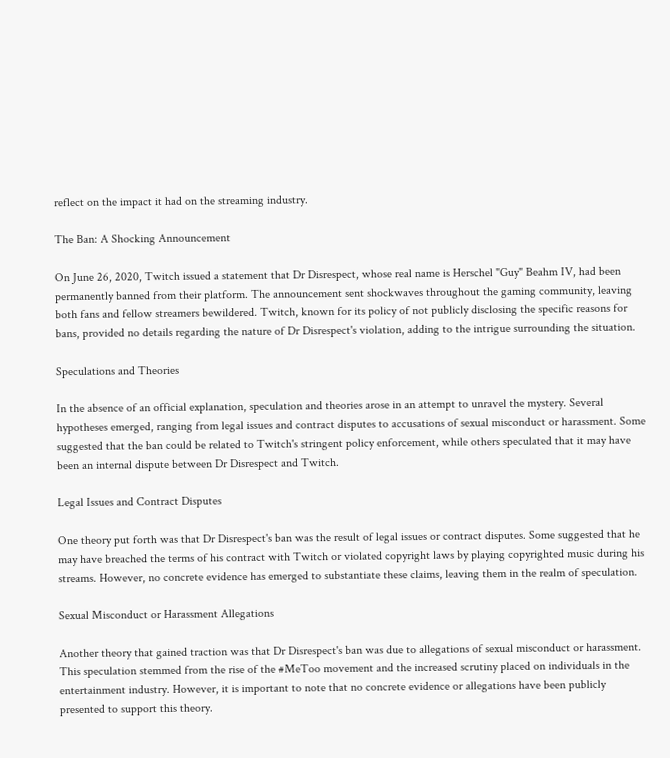reflect on the impact it had on the streaming industry.

The Ban: A Shocking Announcement

On June 26, 2020, Twitch issued a statement that Dr Disrespect, whose real name is Herschel "Guy" Beahm IV, had been permanently banned from their platform. The announcement sent shockwaves throughout the gaming community, leaving both fans and fellow streamers bewildered. Twitch, known for its policy of not publicly disclosing the specific reasons for bans, provided no details regarding the nature of Dr Disrespect's violation, adding to the intrigue surrounding the situation.

Speculations and Theories

In the absence of an official explanation, speculation and theories arose in an attempt to unravel the mystery. Several hypotheses emerged, ranging from legal issues and contract disputes to accusations of sexual misconduct or harassment. Some suggested that the ban could be related to Twitch's stringent policy enforcement, while others speculated that it may have been an internal dispute between Dr Disrespect and Twitch.

Legal Issues and Contract Disputes

One theory put forth was that Dr Disrespect's ban was the result of legal issues or contract disputes. Some suggested that he may have breached the terms of his contract with Twitch or violated copyright laws by playing copyrighted music during his streams. However, no concrete evidence has emerged to substantiate these claims, leaving them in the realm of speculation.

Sexual Misconduct or Harassment Allegations

Another theory that gained traction was that Dr Disrespect's ban was due to allegations of sexual misconduct or harassment. This speculation stemmed from the rise of the #MeToo movement and the increased scrutiny placed on individuals in the entertainment industry. However, it is important to note that no concrete evidence or allegations have been publicly presented to support this theory.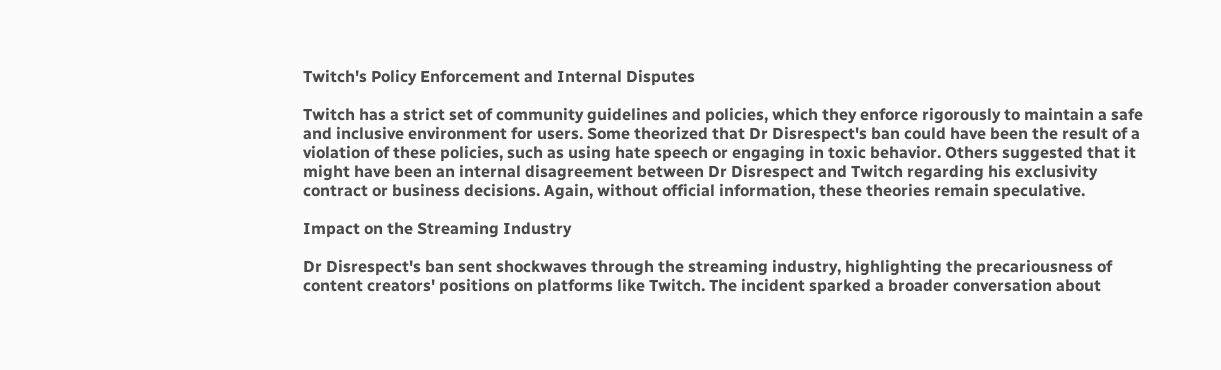Twitch's Policy Enforcement and Internal Disputes

Twitch has a strict set of community guidelines and policies, which they enforce rigorously to maintain a safe and inclusive environment for users. Some theorized that Dr Disrespect's ban could have been the result of a violation of these policies, such as using hate speech or engaging in toxic behavior. Others suggested that it might have been an internal disagreement between Dr Disrespect and Twitch regarding his exclusivity contract or business decisions. Again, without official information, these theories remain speculative.

Impact on the Streaming Industry

Dr Disrespect's ban sent shockwaves through the streaming industry, highlighting the precariousness of content creators' positions on platforms like Twitch. The incident sparked a broader conversation about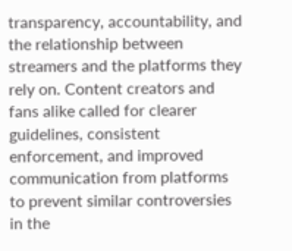transparency, accountability, and the relationship between streamers and the platforms they rely on. Content creators and fans alike called for clearer guidelines, consistent enforcement, and improved communication from platforms to prevent similar controversies in the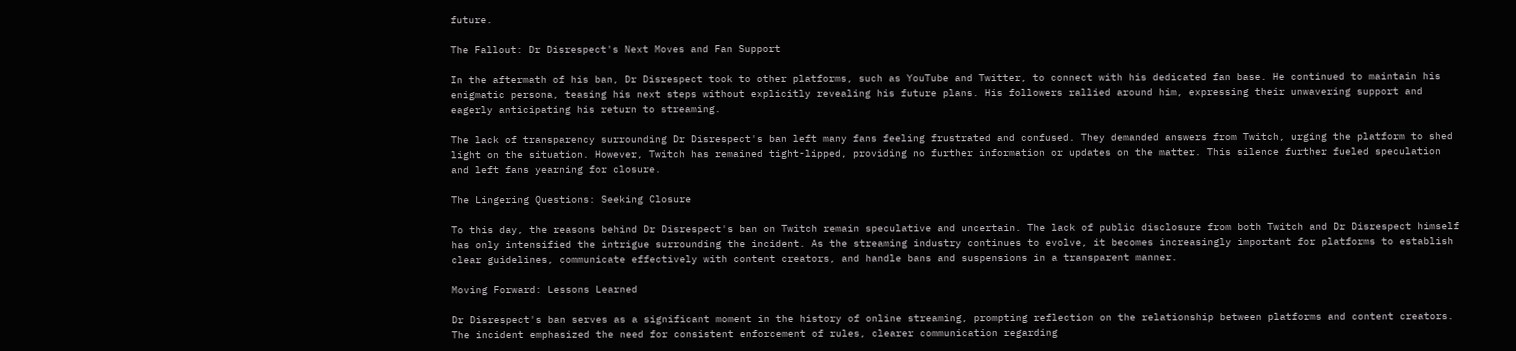future.

The Fallout: Dr Disrespect's Next Moves and Fan Support

In the aftermath of his ban, Dr Disrespect took to other platforms, such as YouTube and Twitter, to connect with his dedicated fan base. He continued to maintain his enigmatic persona, teasing his next steps without explicitly revealing his future plans. His followers rallied around him, expressing their unwavering support and eagerly anticipating his return to streaming.

The lack of transparency surrounding Dr Disrespect's ban left many fans feeling frustrated and confused. They demanded answers from Twitch, urging the platform to shed light on the situation. However, Twitch has remained tight-lipped, providing no further information or updates on the matter. This silence further fueled speculation and left fans yearning for closure.

The Lingering Questions: Seeking Closure

To this day, the reasons behind Dr Disrespect's ban on Twitch remain speculative and uncertain. The lack of public disclosure from both Twitch and Dr Disrespect himself has only intensified the intrigue surrounding the incident. As the streaming industry continues to evolve, it becomes increasingly important for platforms to establish clear guidelines, communicate effectively with content creators, and handle bans and suspensions in a transparent manner.

Moving Forward: Lessons Learned

Dr Disrespect's ban serves as a significant moment in the history of online streaming, prompting reflection on the relationship between platforms and content creators. The incident emphasized the need for consistent enforcement of rules, clearer communication regarding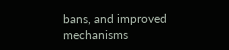bans, and improved mechanisms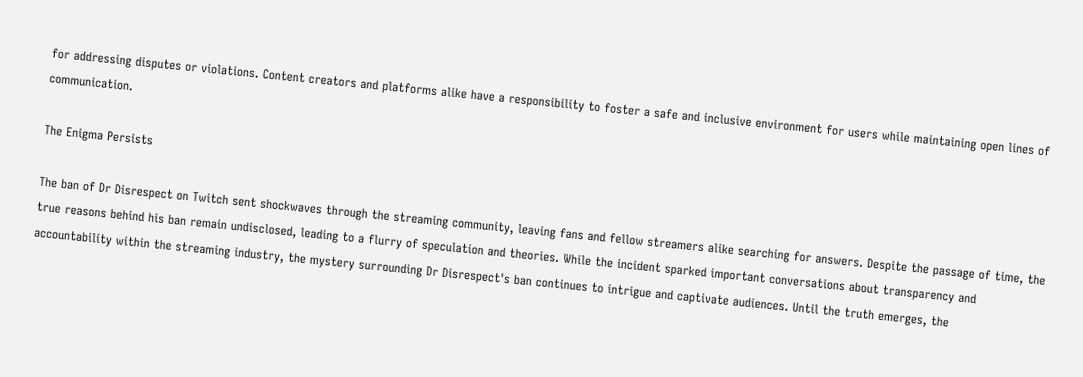for addressing disputes or violations. Content creators and platforms alike have a responsibility to foster a safe and inclusive environment for users while maintaining open lines of communication.

The Enigma Persists

The ban of Dr Disrespect on Twitch sent shockwaves through the streaming community, leaving fans and fellow streamers alike searching for answers. Despite the passage of time, the true reasons behind his ban remain undisclosed, leading to a flurry of speculation and theories. While the incident sparked important conversations about transparency and accountability within the streaming industry, the mystery surrounding Dr Disrespect's ban continues to intrigue and captivate audiences. Until the truth emerges, the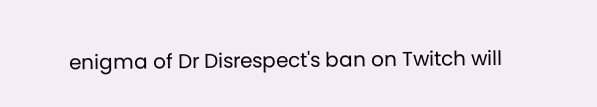enigma of Dr Disrespect's ban on Twitch will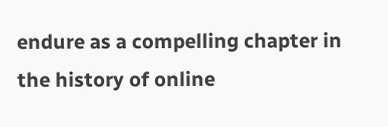endure as a compelling chapter in the history of online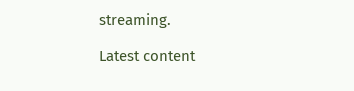streaming.

Latest content